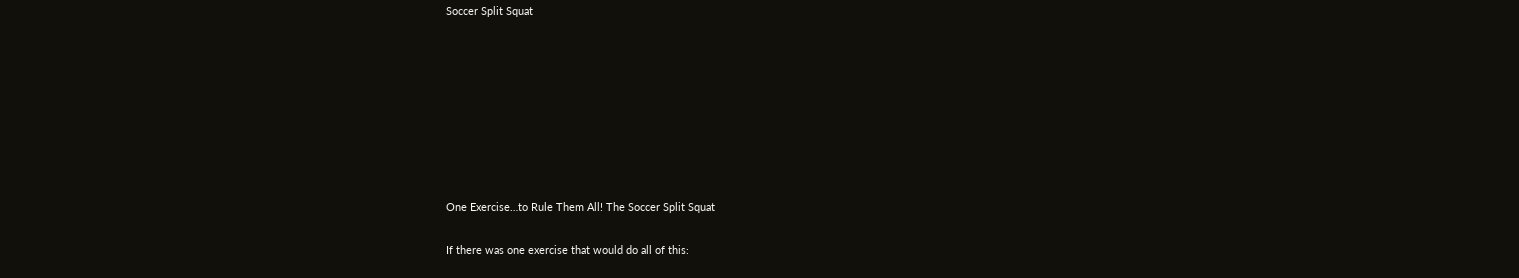Soccer Split Squat








One Exercise…to Rule Them All! The Soccer Split Squat

If there was one exercise that would do all of this: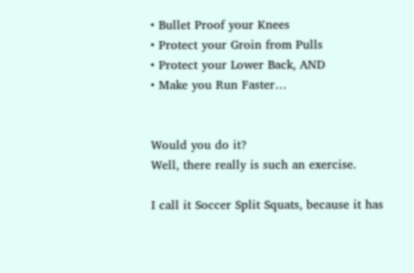• Bullet Proof your Knees
• Protect your Groin from Pulls
• Protect your Lower Back, AND
• Make you Run Faster…


Would you do it?
Well, there really is such an exercise.

I call it Soccer Split Squats, because it has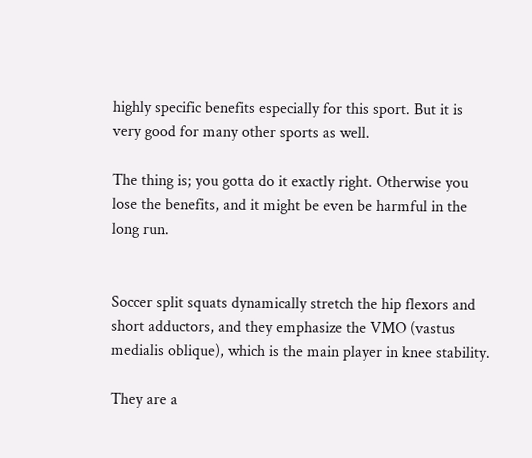highly specific benefits especially for this sport. But it is very good for many other sports as well.

The thing is; you gotta do it exactly right. Otherwise you lose the benefits, and it might be even be harmful in the long run.


Soccer split squats dynamically stretch the hip flexors and short adductors, and they emphasize the VMO (vastus medialis oblique), which is the main player in knee stability.

They are a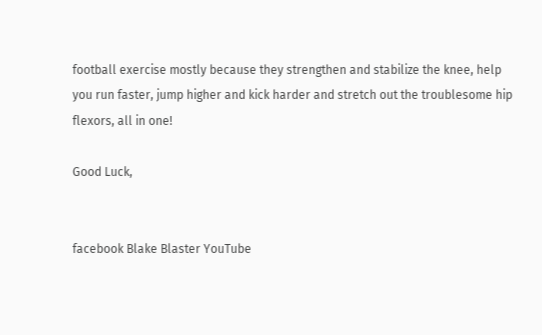football exercise mostly because they strengthen and stabilize the knee, help you run faster, jump higher and kick harder and stretch out the troublesome hip flexors, all in one!

Good Luck,


facebook Blake Blaster YouTube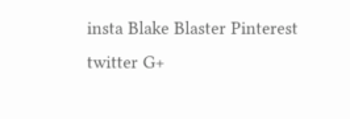insta Blake Blaster Pinterest twitter G+